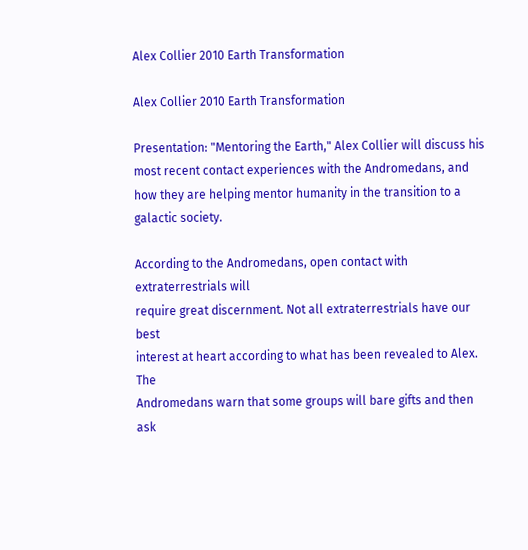Alex Collier 2010 Earth Transformation

Alex Collier 2010 Earth Transformation

Presentation: "Mentoring the Earth," Alex Collier will discuss his most recent contact experiences with the Andromedans, and how they are helping mentor humanity in the transition to a galactic society.

According to the Andromedans, open contact with extraterrestrials will
require great discernment. Not all extraterrestrials have our best
interest at heart according to what has been revealed to Alex. The
Andromedans warn that some groups will bare gifts and then ask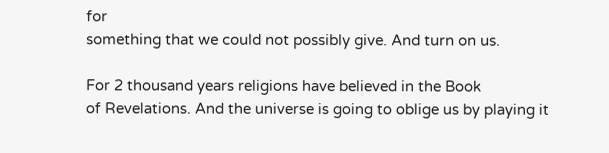for
something that we could not possibly give. And turn on us.

For 2 thousand years religions have believed in the Book
of Revelations. And the universe is going to oblige us by playing it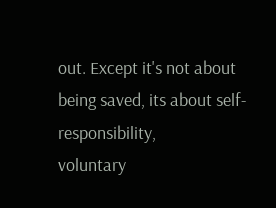out. Except it's not about being saved, its about self-responsibility,
voluntary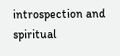introspection and spiritual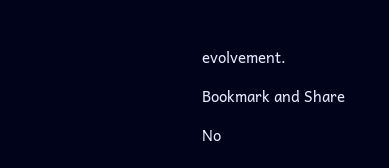evolvement.

Bookmark and Share

No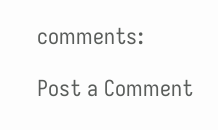comments:

Post a Comment